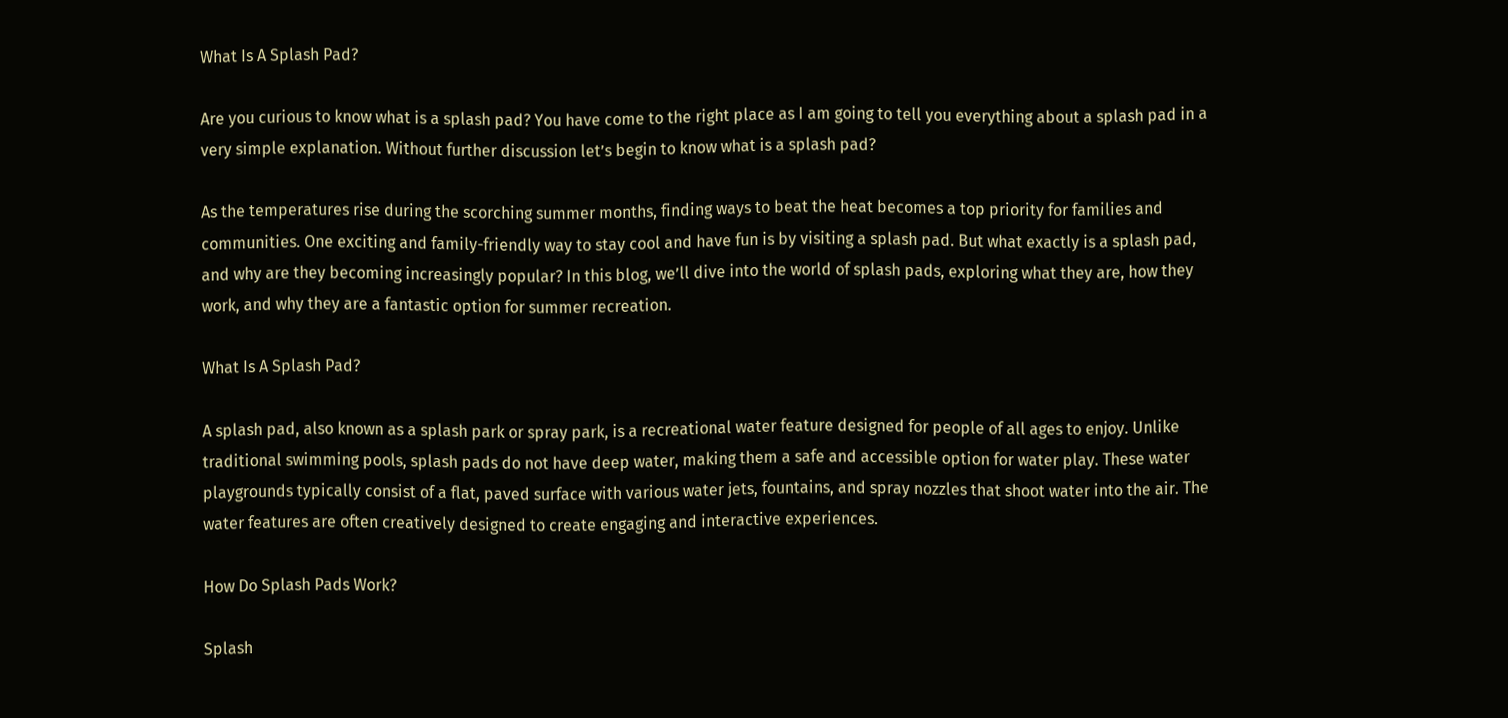What Is A Splash Pad?

Are you curious to know what is a splash pad? You have come to the right place as I am going to tell you everything about a splash pad in a very simple explanation. Without further discussion let’s begin to know what is a splash pad?

As the temperatures rise during the scorching summer months, finding ways to beat the heat becomes a top priority for families and communities. One exciting and family-friendly way to stay cool and have fun is by visiting a splash pad. But what exactly is a splash pad, and why are they becoming increasingly popular? In this blog, we’ll dive into the world of splash pads, exploring what they are, how they work, and why they are a fantastic option for summer recreation.

What Is A Splash Pad?

A splash pad, also known as a splash park or spray park, is a recreational water feature designed for people of all ages to enjoy. Unlike traditional swimming pools, splash pads do not have deep water, making them a safe and accessible option for water play. These water playgrounds typically consist of a flat, paved surface with various water jets, fountains, and spray nozzles that shoot water into the air. The water features are often creatively designed to create engaging and interactive experiences.

How Do Splash Pads Work?

Splash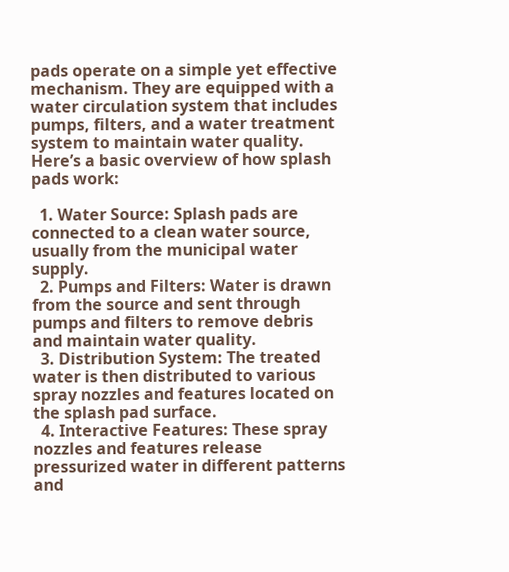pads operate on a simple yet effective mechanism. They are equipped with a water circulation system that includes pumps, filters, and a water treatment system to maintain water quality. Here’s a basic overview of how splash pads work:

  1. Water Source: Splash pads are connected to a clean water source, usually from the municipal water supply.
  2. Pumps and Filters: Water is drawn from the source and sent through pumps and filters to remove debris and maintain water quality.
  3. Distribution System: The treated water is then distributed to various spray nozzles and features located on the splash pad surface.
  4. Interactive Features: These spray nozzles and features release pressurized water in different patterns and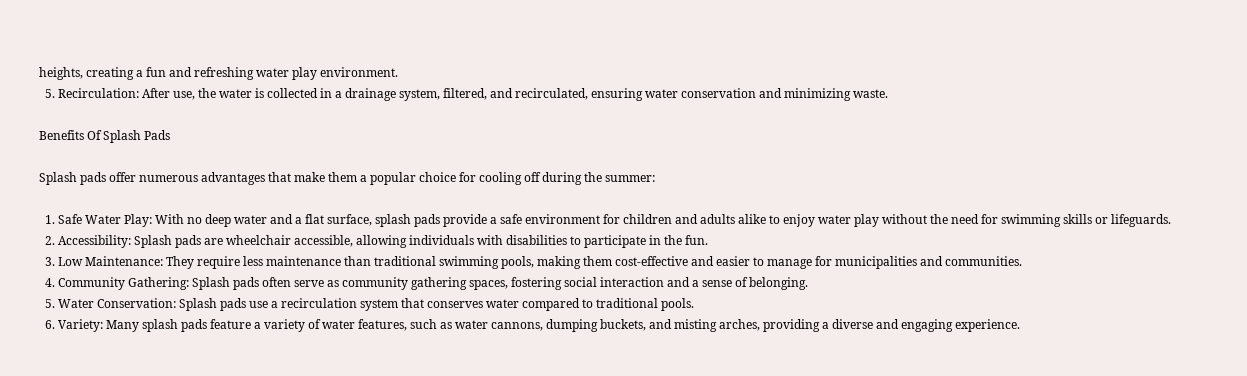heights, creating a fun and refreshing water play environment.
  5. Recirculation: After use, the water is collected in a drainage system, filtered, and recirculated, ensuring water conservation and minimizing waste.

Benefits Of Splash Pads

Splash pads offer numerous advantages that make them a popular choice for cooling off during the summer:

  1. Safe Water Play: With no deep water and a flat surface, splash pads provide a safe environment for children and adults alike to enjoy water play without the need for swimming skills or lifeguards.
  2. Accessibility: Splash pads are wheelchair accessible, allowing individuals with disabilities to participate in the fun.
  3. Low Maintenance: They require less maintenance than traditional swimming pools, making them cost-effective and easier to manage for municipalities and communities.
  4. Community Gathering: Splash pads often serve as community gathering spaces, fostering social interaction and a sense of belonging.
  5. Water Conservation: Splash pads use a recirculation system that conserves water compared to traditional pools.
  6. Variety: Many splash pads feature a variety of water features, such as water cannons, dumping buckets, and misting arches, providing a diverse and engaging experience.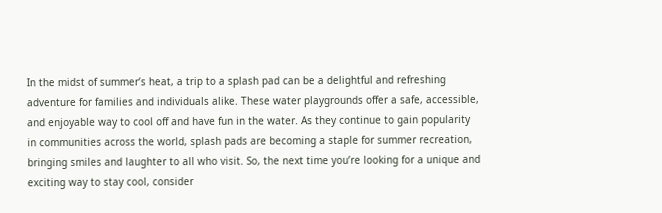In the midst of summer’s heat, a trip to a splash pad can be a delightful and refreshing adventure for families and individuals alike. These water playgrounds offer a safe, accessible, and enjoyable way to cool off and have fun in the water. As they continue to gain popularity in communities across the world, splash pads are becoming a staple for summer recreation, bringing smiles and laughter to all who visit. So, the next time you’re looking for a unique and exciting way to stay cool, consider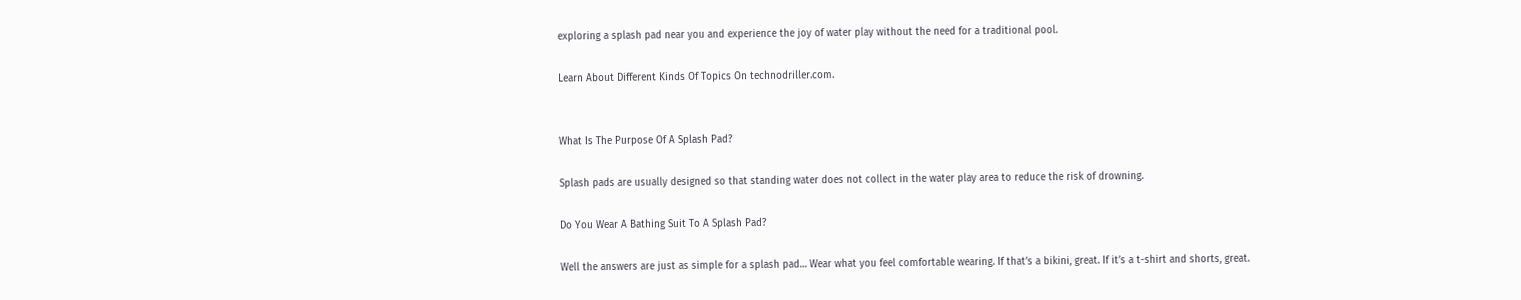exploring a splash pad near you and experience the joy of water play without the need for a traditional pool.

Learn About Different Kinds Of Topics On technodriller.com.


What Is The Purpose Of A Splash Pad?

Splash pads are usually designed so that standing water does not collect in the water play area to reduce the risk of drowning.

Do You Wear A Bathing Suit To A Splash Pad?

Well the answers are just as simple for a splash pad… Wear what you feel comfortable wearing. If that’s a bikini, great. If it’s a t-shirt and shorts, great.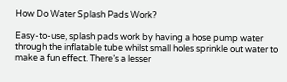How Do Water Splash Pads Work?

Easy-to-use, splash pads work by having a hose pump water through the inflatable tube whilst small holes sprinkle out water to make a fun effect. There’s a lesser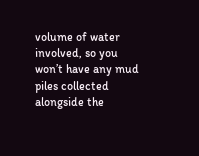volume of water involved, so you won’t have any mud piles collected alongside the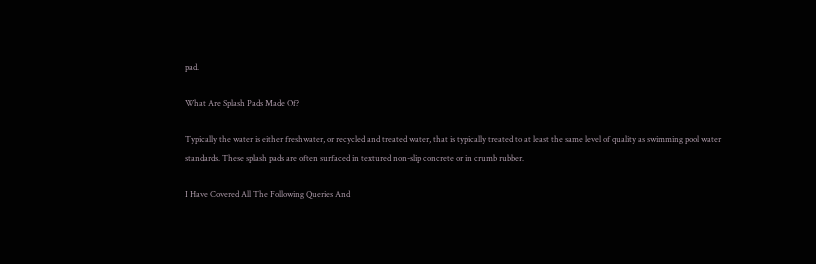pad.

What Are Splash Pads Made Of?

Typically the water is either freshwater, or recycled and treated water, that is typically treated to at least the same level of quality as swimming pool water standards. These splash pads are often surfaced in textured non-slip concrete or in crumb rubber.

I Have Covered All The Following Queries And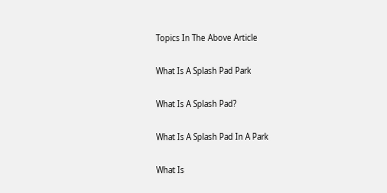Topics In The Above Article

What Is A Splash Pad Park

What Is A Splash Pad?

What Is A Splash Pad In A Park

What Is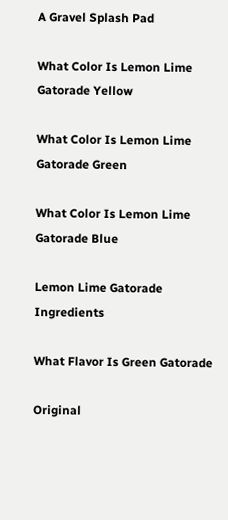A Gravel Splash Pad

What Color Is Lemon Lime Gatorade Yellow

What Color Is Lemon Lime Gatorade Green

What Color Is Lemon Lime Gatorade Blue

Lemon Lime Gatorade Ingredients

What Flavor Is Green Gatorade

Original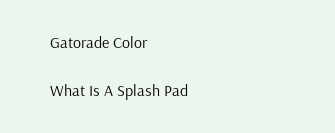Gatorade Color

What Is A Splash Pad